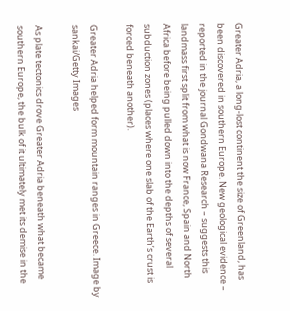Greater Adria, a long-lost continent the size of Greenland, has been discovered in southern Europe. New geological evidence – reported in the journal Gondwana Research – suggests this landmass first split from what is now France, Spain and North Africa before being pulled down into the depths of several subduction zones (places where one slab of the Earth’s crust is forced beneath another).

Greater Adria helped form mountain ranges in Greece. Image by sankai/Getty Images

As plate tectonics drove Greater Adria beneath what became southern Europe, the bulk of it ultimately met its demise in the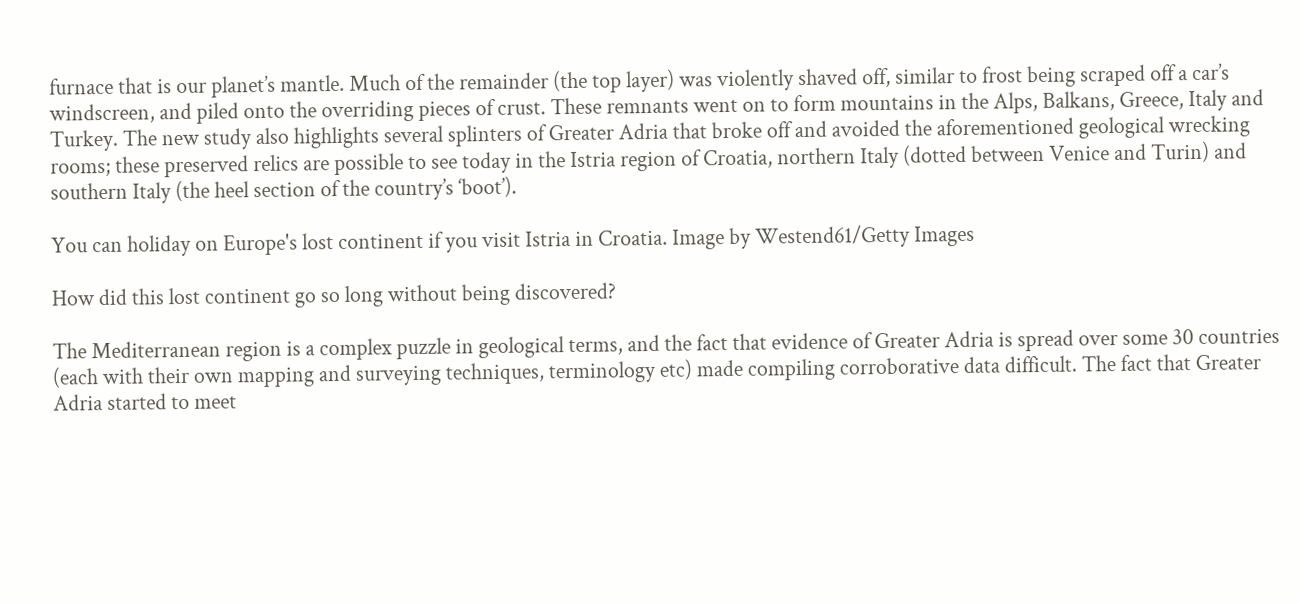furnace that is our planet’s mantle. Much of the remainder (the top layer) was violently shaved off, similar to frost being scraped off a car’s windscreen, and piled onto the overriding pieces of crust. These remnants went on to form mountains in the Alps, Balkans, Greece, Italy and Turkey. The new study also highlights several splinters of Greater Adria that broke off and avoided the aforementioned geological wrecking rooms; these preserved relics are possible to see today in the Istria region of Croatia, northern Italy (dotted between Venice and Turin) and southern Italy (the heel section of the country’s ‘boot’).

You can holiday on Europe's lost continent if you visit Istria in Croatia. Image by Westend61/Getty Images

How did this lost continent go so long without being discovered?

The Mediterranean region is a complex puzzle in geological terms, and the fact that evidence of Greater Adria is spread over some 30 countries (each with their own mapping and surveying techniques, terminology etc) made compiling corroborative data difficult. The fact that Greater Adria started to meet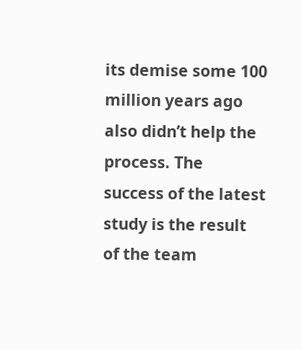its demise some 100 million years ago also didn’t help the process. The success of the latest study is the result of the team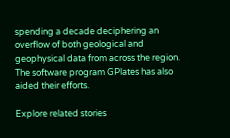spending a decade deciphering an overflow of both geological and geophysical data from across the region. The software program GPlates has also aided their efforts.

Explore related stories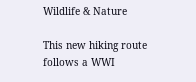Wildlife & Nature

This new hiking route follows a WWI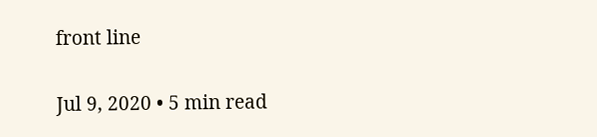front line

Jul 9, 2020 • 5 min read